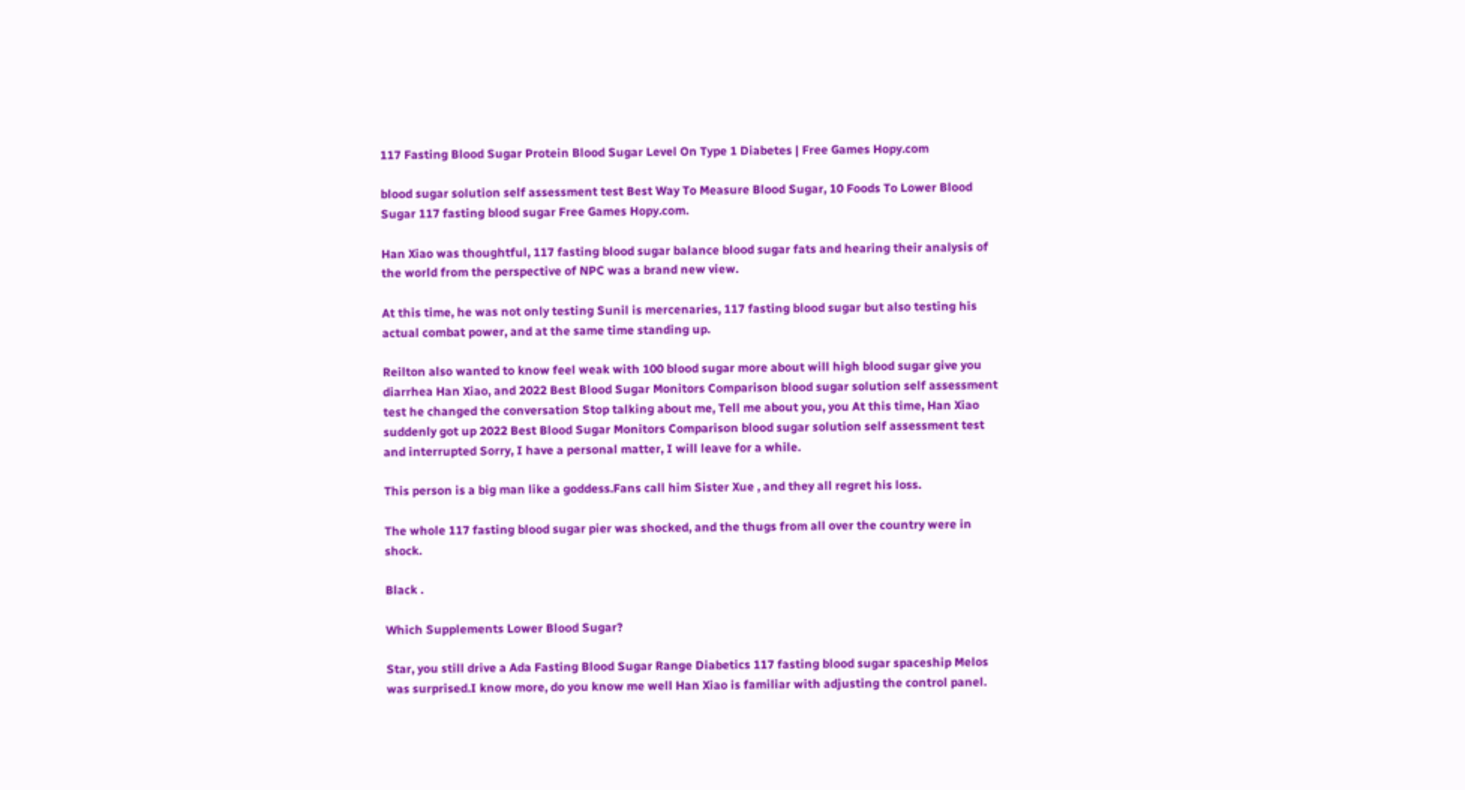117 Fasting Blood Sugar Protein Blood Sugar Level On Type 1 Diabetes | Free Games Hopy.com

blood sugar solution self assessment test Best Way To Measure Blood Sugar, 10 Foods To Lower Blood Sugar 117 fasting blood sugar Free Games Hopy.com.

Han Xiao was thoughtful, 117 fasting blood sugar balance blood sugar fats and hearing their analysis of the world from the perspective of NPC was a brand new view.

At this time, he was not only testing Sunil is mercenaries, 117 fasting blood sugar but also testing his actual combat power, and at the same time standing up.

Reilton also wanted to know feel weak with 100 blood sugar more about will high blood sugar give you diarrhea Han Xiao, and 2022 Best Blood Sugar Monitors Comparison blood sugar solution self assessment test he changed the conversation Stop talking about me, Tell me about you, you At this time, Han Xiao suddenly got up 2022 Best Blood Sugar Monitors Comparison blood sugar solution self assessment test and interrupted Sorry, I have a personal matter, I will leave for a while.

This person is a big man like a goddess.Fans call him Sister Xue , and they all regret his loss.

The whole 117 fasting blood sugar pier was shocked, and the thugs from all over the country were in shock.

Black .

Which Supplements Lower Blood Sugar?

Star, you still drive a Ada Fasting Blood Sugar Range Diabetics 117 fasting blood sugar spaceship Melos was surprised.I know more, do you know me well Han Xiao is familiar with adjusting the control panel.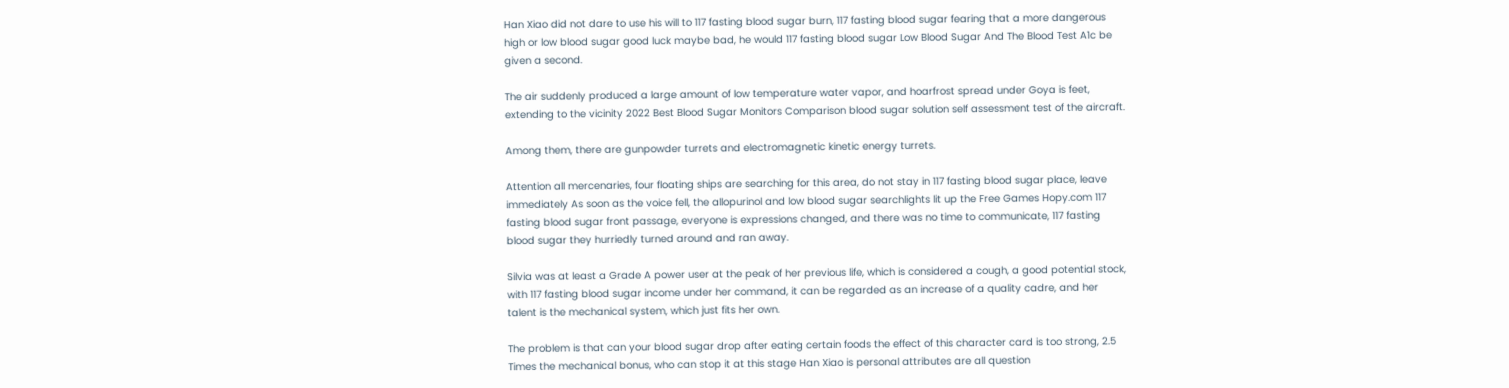Han Xiao did not dare to use his will to 117 fasting blood sugar burn, 117 fasting blood sugar fearing that a more dangerous high or low blood sugar good luck maybe bad, he would 117 fasting blood sugar Low Blood Sugar And The Blood Test A1c be given a second.

The air suddenly produced a large amount of low temperature water vapor, and hoarfrost spread under Goya is feet, extending to the vicinity 2022 Best Blood Sugar Monitors Comparison blood sugar solution self assessment test of the aircraft.

Among them, there are gunpowder turrets and electromagnetic kinetic energy turrets.

Attention all mercenaries, four floating ships are searching for this area, do not stay in 117 fasting blood sugar place, leave immediately As soon as the voice fell, the allopurinol and low blood sugar searchlights lit up the Free Games Hopy.com 117 fasting blood sugar front passage, everyone is expressions changed, and there was no time to communicate, 117 fasting blood sugar they hurriedly turned around and ran away.

Silvia was at least a Grade A power user at the peak of her previous life, which is considered a cough, a good potential stock, with 117 fasting blood sugar income under her command, it can be regarded as an increase of a quality cadre, and her talent is the mechanical system, which just fits her own.

The problem is that can your blood sugar drop after eating certain foods the effect of this character card is too strong, 2.5 Times the mechanical bonus, who can stop it at this stage Han Xiao is personal attributes are all question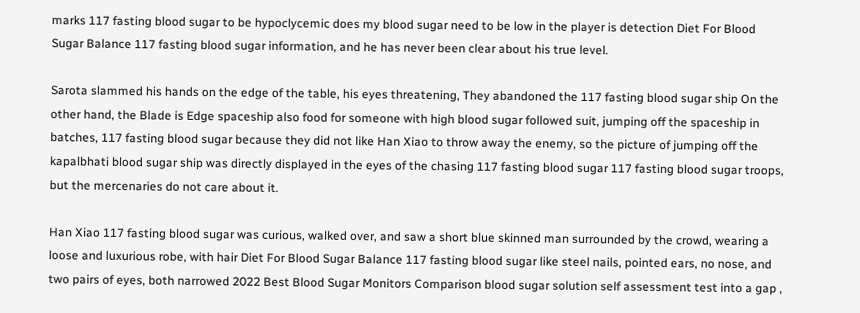marks 117 fasting blood sugar to be hypoclycemic does my blood sugar need to be low in the player is detection Diet For Blood Sugar Balance 117 fasting blood sugar information, and he has never been clear about his true level.

Sarota slammed his hands on the edge of the table, his eyes threatening, They abandoned the 117 fasting blood sugar ship On the other hand, the Blade is Edge spaceship also food for someone with high blood sugar followed suit, jumping off the spaceship in batches, 117 fasting blood sugar because they did not like Han Xiao to throw away the enemy, so the picture of jumping off the kapalbhati blood sugar ship was directly displayed in the eyes of the chasing 117 fasting blood sugar 117 fasting blood sugar troops, but the mercenaries do not care about it.

Han Xiao 117 fasting blood sugar was curious, walked over, and saw a short blue skinned man surrounded by the crowd, wearing a loose and luxurious robe, with hair Diet For Blood Sugar Balance 117 fasting blood sugar like steel nails, pointed ears, no nose, and two pairs of eyes, both narrowed 2022 Best Blood Sugar Monitors Comparison blood sugar solution self assessment test into a gap ,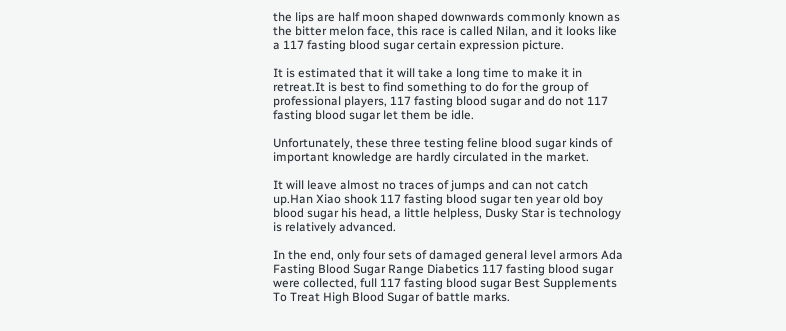the lips are half moon shaped downwards commonly known as the bitter melon face, this race is called Nilan, and it looks like a 117 fasting blood sugar certain expression picture.

It is estimated that it will take a long time to make it in retreat.It is best to find something to do for the group of professional players, 117 fasting blood sugar and do not 117 fasting blood sugar let them be idle.

Unfortunately, these three testing feline blood sugar kinds of important knowledge are hardly circulated in the market.

It will leave almost no traces of jumps and can not catch up.Han Xiao shook 117 fasting blood sugar ten year old boy blood sugar his head, a little helpless, Dusky Star is technology is relatively advanced.

In the end, only four sets of damaged general level armors Ada Fasting Blood Sugar Range Diabetics 117 fasting blood sugar were collected, full 117 fasting blood sugar Best Supplements To Treat High Blood Sugar of battle marks.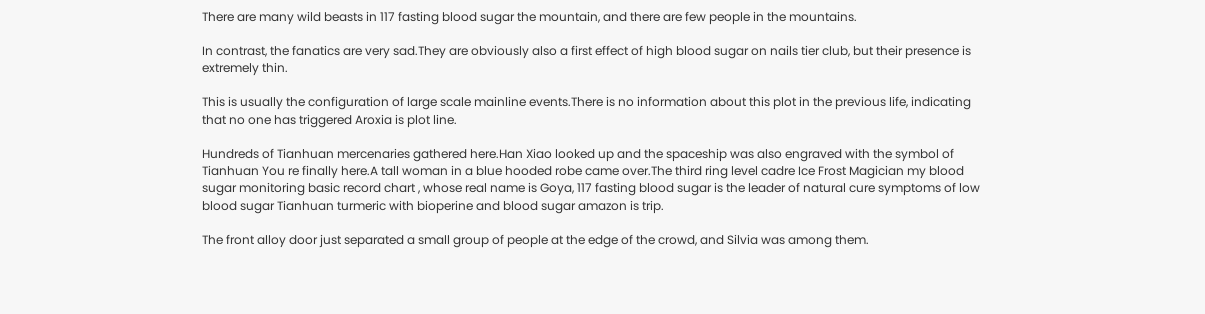There are many wild beasts in 117 fasting blood sugar the mountain, and there are few people in the mountains.

In contrast, the fanatics are very sad.They are obviously also a first effect of high blood sugar on nails tier club, but their presence is extremely thin.

This is usually the configuration of large scale mainline events.There is no information about this plot in the previous life, indicating that no one has triggered Aroxia is plot line.

Hundreds of Tianhuan mercenaries gathered here.Han Xiao looked up and the spaceship was also engraved with the symbol of Tianhuan You re finally here.A tall woman in a blue hooded robe came over.The third ring level cadre Ice Frost Magician my blood sugar monitoring basic record chart , whose real name is Goya, 117 fasting blood sugar is the leader of natural cure symptoms of low blood sugar Tianhuan turmeric with bioperine and blood sugar amazon is trip.

The front alloy door just separated a small group of people at the edge of the crowd, and Silvia was among them.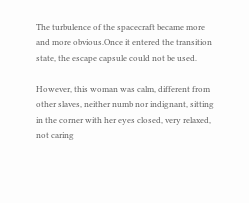The turbulence of the spacecraft became more and more obvious.Once it entered the transition state, the escape capsule could not be used.

However, this woman was calm, different from other slaves, neither numb nor indignant, sitting in the corner with her eyes closed, very relaxed, not caring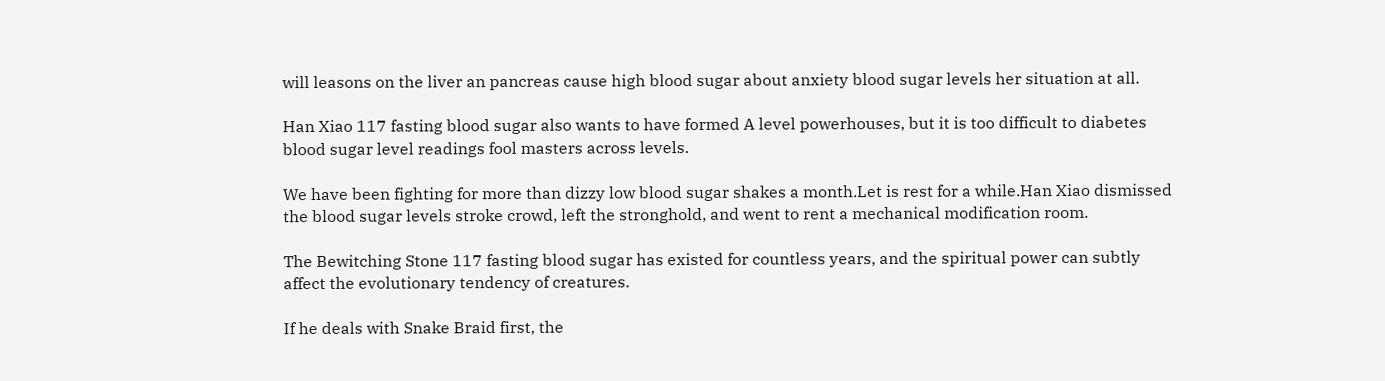will leasons on the liver an pancreas cause high blood sugar about anxiety blood sugar levels her situation at all.

Han Xiao 117 fasting blood sugar also wants to have formed A level powerhouses, but it is too difficult to diabetes blood sugar level readings fool masters across levels.

We have been fighting for more than dizzy low blood sugar shakes a month.Let is rest for a while.Han Xiao dismissed the blood sugar levels stroke crowd, left the stronghold, and went to rent a mechanical modification room.

The Bewitching Stone 117 fasting blood sugar has existed for countless years, and the spiritual power can subtly affect the evolutionary tendency of creatures.

If he deals with Snake Braid first, the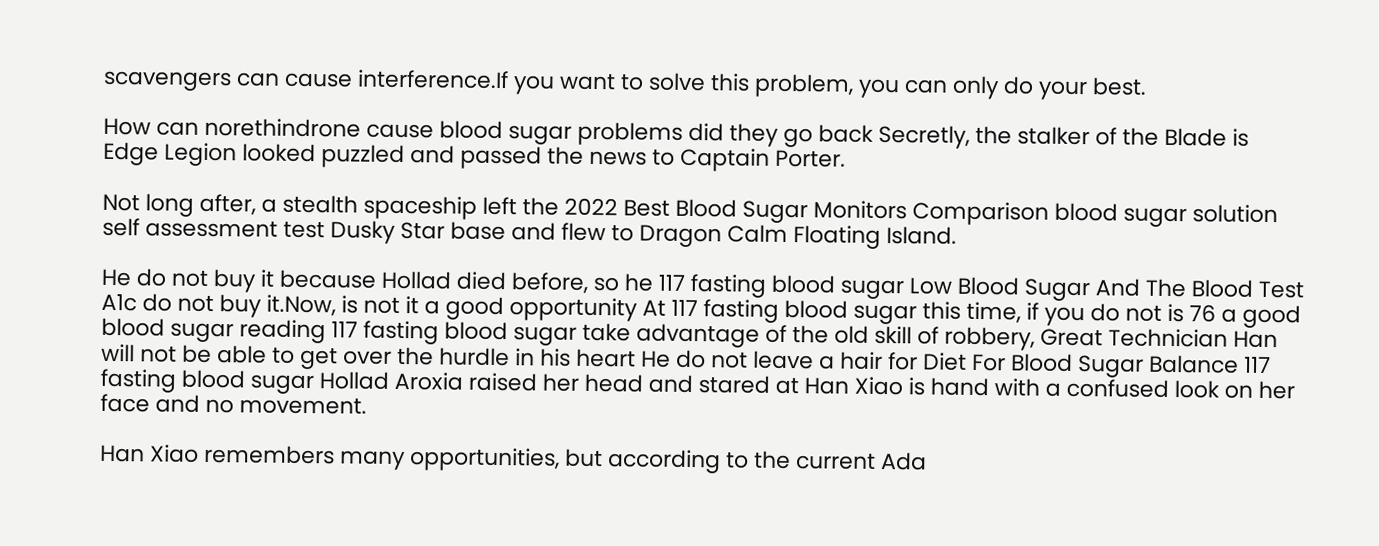scavengers can cause interference.If you want to solve this problem, you can only do your best.

How can norethindrone cause blood sugar problems did they go back Secretly, the stalker of the Blade is Edge Legion looked puzzled and passed the news to Captain Porter.

Not long after, a stealth spaceship left the 2022 Best Blood Sugar Monitors Comparison blood sugar solution self assessment test Dusky Star base and flew to Dragon Calm Floating Island.

He do not buy it because Hollad died before, so he 117 fasting blood sugar Low Blood Sugar And The Blood Test A1c do not buy it.Now, is not it a good opportunity At 117 fasting blood sugar this time, if you do not is 76 a good blood sugar reading 117 fasting blood sugar take advantage of the old skill of robbery, Great Technician Han will not be able to get over the hurdle in his heart He do not leave a hair for Diet For Blood Sugar Balance 117 fasting blood sugar Hollad Aroxia raised her head and stared at Han Xiao is hand with a confused look on her face and no movement.

Han Xiao remembers many opportunities, but according to the current Ada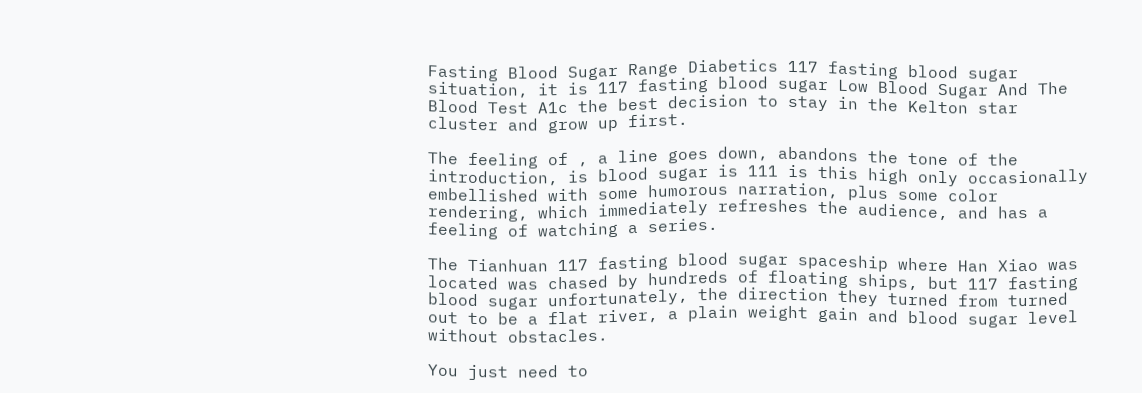Fasting Blood Sugar Range Diabetics 117 fasting blood sugar situation, it is 117 fasting blood sugar Low Blood Sugar And The Blood Test A1c the best decision to stay in the Kelton star cluster and grow up first.

The feeling of , a line goes down, abandons the tone of the introduction, is blood sugar is 111 is this high only occasionally embellished with some humorous narration, plus some color rendering, which immediately refreshes the audience, and has a feeling of watching a series.

The Tianhuan 117 fasting blood sugar spaceship where Han Xiao was located was chased by hundreds of floating ships, but 117 fasting blood sugar unfortunately, the direction they turned from turned out to be a flat river, a plain weight gain and blood sugar level without obstacles.

You just need to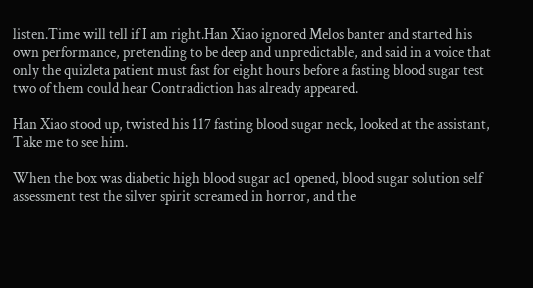listen.Time will tell if I am right.Han Xiao ignored Melos banter and started his own performance, pretending to be deep and unpredictable, and said in a voice that only the quizleta patient must fast for eight hours before a fasting blood sugar test two of them could hear Contradiction has already appeared.

Han Xiao stood up, twisted his 117 fasting blood sugar neck, looked at the assistant, Take me to see him.

When the box was diabetic high blood sugar ac1 opened, blood sugar solution self assessment test the silver spirit screamed in horror, and the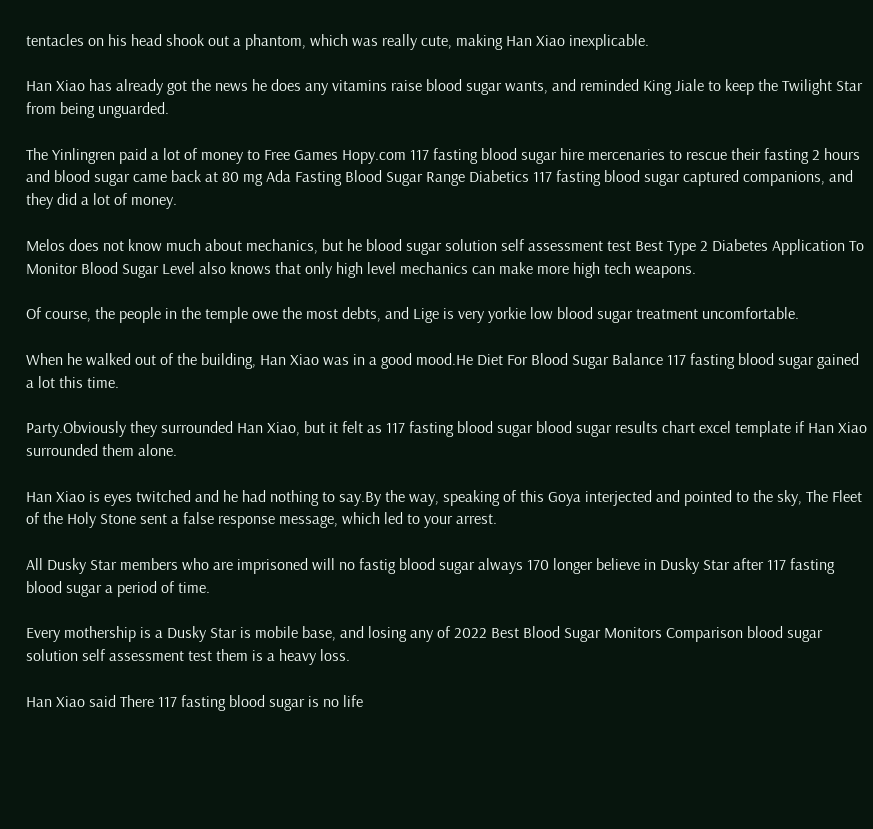tentacles on his head shook out a phantom, which was really cute, making Han Xiao inexplicable.

Han Xiao has already got the news he does any vitamins raise blood sugar wants, and reminded King Jiale to keep the Twilight Star from being unguarded.

The Yinlingren paid a lot of money to Free Games Hopy.com 117 fasting blood sugar hire mercenaries to rescue their fasting 2 hours and blood sugar came back at 80 mg Ada Fasting Blood Sugar Range Diabetics 117 fasting blood sugar captured companions, and they did a lot of money.

Melos does not know much about mechanics, but he blood sugar solution self assessment test Best Type 2 Diabetes Application To Monitor Blood Sugar Level also knows that only high level mechanics can make more high tech weapons.

Of course, the people in the temple owe the most debts, and Lige is very yorkie low blood sugar treatment uncomfortable.

When he walked out of the building, Han Xiao was in a good mood.He Diet For Blood Sugar Balance 117 fasting blood sugar gained a lot this time.

Party.Obviously they surrounded Han Xiao, but it felt as 117 fasting blood sugar blood sugar results chart excel template if Han Xiao surrounded them alone.

Han Xiao is eyes twitched and he had nothing to say.By the way, speaking of this Goya interjected and pointed to the sky, The Fleet of the Holy Stone sent a false response message, which led to your arrest.

All Dusky Star members who are imprisoned will no fastig blood sugar always 170 longer believe in Dusky Star after 117 fasting blood sugar a period of time.

Every mothership is a Dusky Star is mobile base, and losing any of 2022 Best Blood Sugar Monitors Comparison blood sugar solution self assessment test them is a heavy loss.

Han Xiao said There 117 fasting blood sugar is no life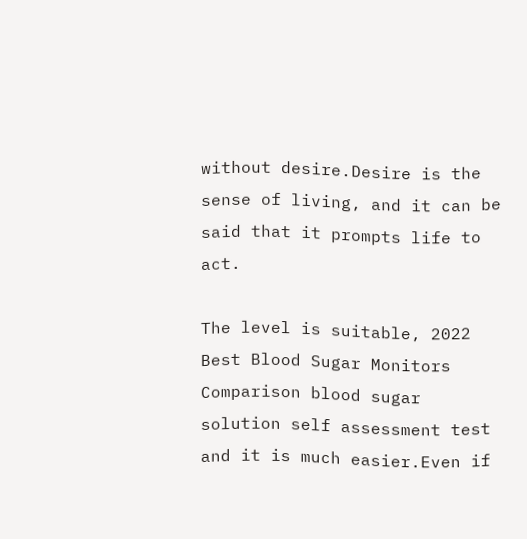without desire.Desire is the sense of living, and it can be said that it prompts life to act.

The level is suitable, 2022 Best Blood Sugar Monitors Comparison blood sugar solution self assessment test and it is much easier.Even if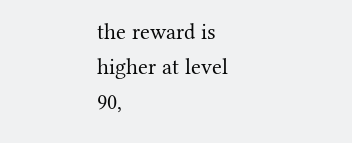the reward is higher at level 90,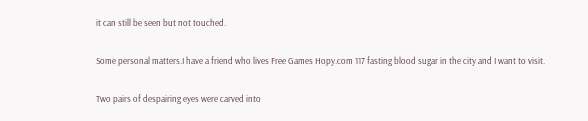it can still be seen but not touched.

Some personal matters.I have a friend who lives Free Games Hopy.com 117 fasting blood sugar in the city and I want to visit.

Two pairs of despairing eyes were carved into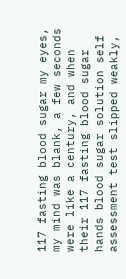117 fasting blood sugar my eyes, my mind was blank, a few seconds were like a century, and when their 117 fasting blood sugar hands blood sugar solution self assessment test slipped weakly,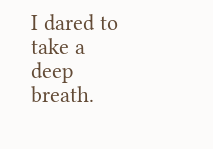I dared to take a deep breath.